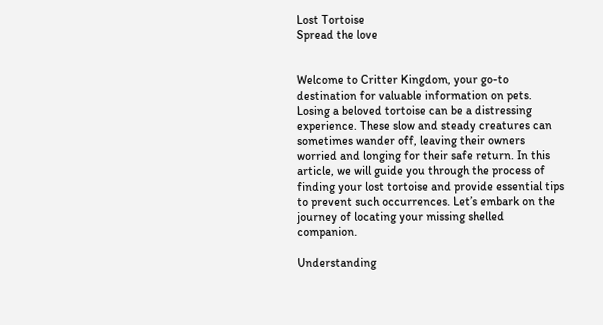Lost Tortoise
Spread the love


Welcome to Critter Kingdom, your go-to destination for valuable information on pets. Losing a beloved tortoise can be a distressing experience. These slow and steady creatures can sometimes wander off, leaving their owners worried and longing for their safe return. In this article, we will guide you through the process of finding your lost tortoise and provide essential tips to prevent such occurrences. Let’s embark on the journey of locating your missing shelled companion.

Understanding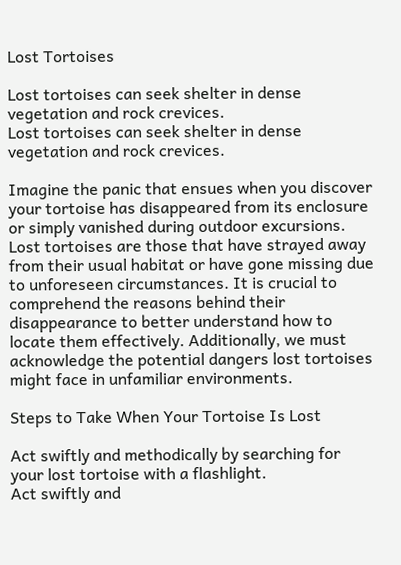Lost Tortoises

Lost tortoises can seek shelter in dense vegetation and rock crevices.
Lost tortoises can seek shelter in dense vegetation and rock crevices.

Imagine the panic that ensues when you discover your tortoise has disappeared from its enclosure or simply vanished during outdoor excursions. Lost tortoises are those that have strayed away from their usual habitat or have gone missing due to unforeseen circumstances. It is crucial to comprehend the reasons behind their disappearance to better understand how to locate them effectively. Additionally, we must acknowledge the potential dangers lost tortoises might face in unfamiliar environments.

Steps to Take When Your Tortoise Is Lost

Act swiftly and methodically by searching for your lost tortoise with a flashlight.
Act swiftly and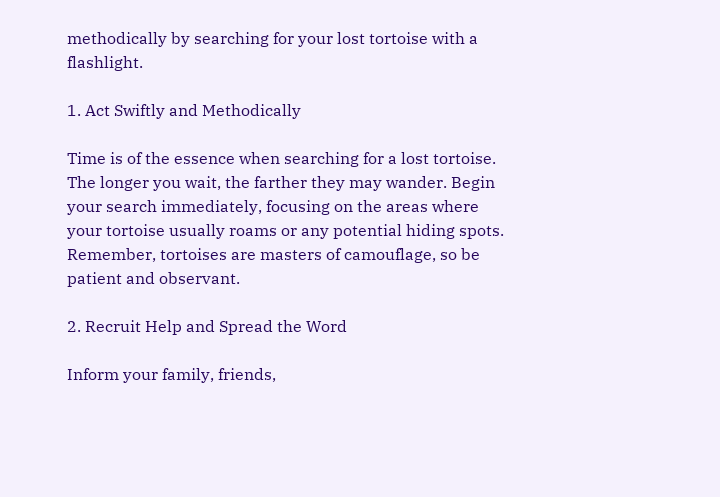methodically by searching for your lost tortoise with a flashlight.

1. Act Swiftly and Methodically

Time is of the essence when searching for a lost tortoise. The longer you wait, the farther they may wander. Begin your search immediately, focusing on the areas where your tortoise usually roams or any potential hiding spots. Remember, tortoises are masters of camouflage, so be patient and observant.

2. Recruit Help and Spread the Word

Inform your family, friends,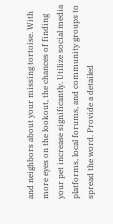and neighbors about your missing tortoise. With more eyes on the lookout, the chances of finding your pet increase significantly. Utilize social media platforms, local forums, and community groups to spread the word. Provide a detailed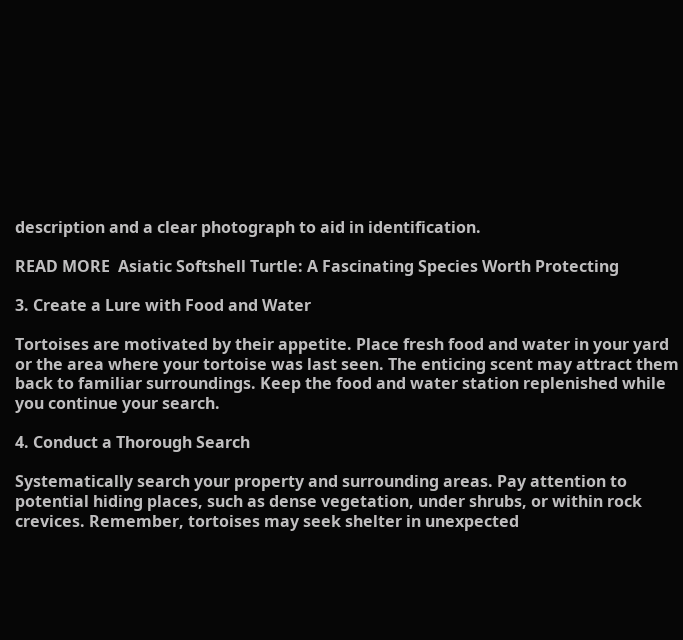description and a clear photograph to aid in identification.

READ MORE  Asiatic Softshell Turtle: A Fascinating Species Worth Protecting

3. Create a Lure with Food and Water

Tortoises are motivated by their appetite. Place fresh food and water in your yard or the area where your tortoise was last seen. The enticing scent may attract them back to familiar surroundings. Keep the food and water station replenished while you continue your search.

4. Conduct a Thorough Search

Systematically search your property and surrounding areas. Pay attention to potential hiding places, such as dense vegetation, under shrubs, or within rock crevices. Remember, tortoises may seek shelter in unexpected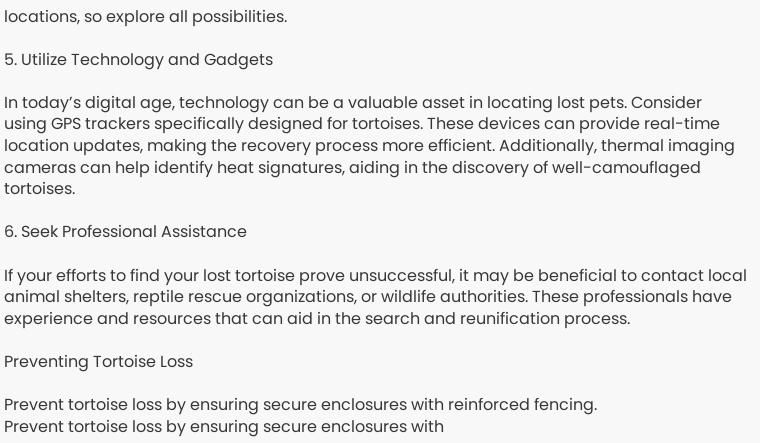locations, so explore all possibilities.

5. Utilize Technology and Gadgets

In today’s digital age, technology can be a valuable asset in locating lost pets. Consider using GPS trackers specifically designed for tortoises. These devices can provide real-time location updates, making the recovery process more efficient. Additionally, thermal imaging cameras can help identify heat signatures, aiding in the discovery of well-camouflaged tortoises.

6. Seek Professional Assistance

If your efforts to find your lost tortoise prove unsuccessful, it may be beneficial to contact local animal shelters, reptile rescue organizations, or wildlife authorities. These professionals have experience and resources that can aid in the search and reunification process.

Preventing Tortoise Loss

Prevent tortoise loss by ensuring secure enclosures with reinforced fencing.
Prevent tortoise loss by ensuring secure enclosures with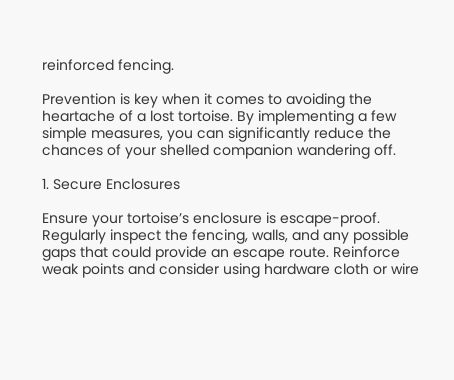reinforced fencing.

Prevention is key when it comes to avoiding the heartache of a lost tortoise. By implementing a few simple measures, you can significantly reduce the chances of your shelled companion wandering off.

1. Secure Enclosures

Ensure your tortoise’s enclosure is escape-proof. Regularly inspect the fencing, walls, and any possible gaps that could provide an escape route. Reinforce weak points and consider using hardware cloth or wire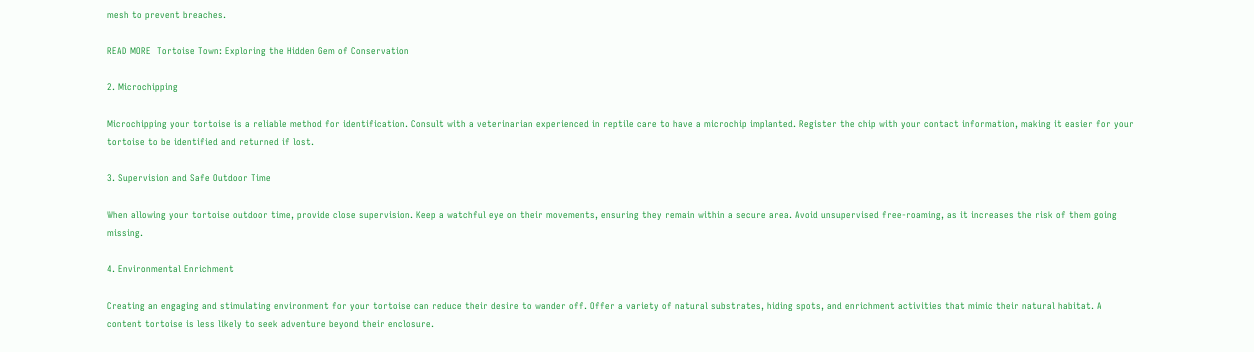mesh to prevent breaches.

READ MORE  Tortoise Town: Exploring the Hidden Gem of Conservation

2. Microchipping

Microchipping your tortoise is a reliable method for identification. Consult with a veterinarian experienced in reptile care to have a microchip implanted. Register the chip with your contact information, making it easier for your tortoise to be identified and returned if lost.

3. Supervision and Safe Outdoor Time

When allowing your tortoise outdoor time, provide close supervision. Keep a watchful eye on their movements, ensuring they remain within a secure area. Avoid unsupervised free-roaming, as it increases the risk of them going missing.

4. Environmental Enrichment

Creating an engaging and stimulating environment for your tortoise can reduce their desire to wander off. Offer a variety of natural substrates, hiding spots, and enrichment activities that mimic their natural habitat. A content tortoise is less likely to seek adventure beyond their enclosure.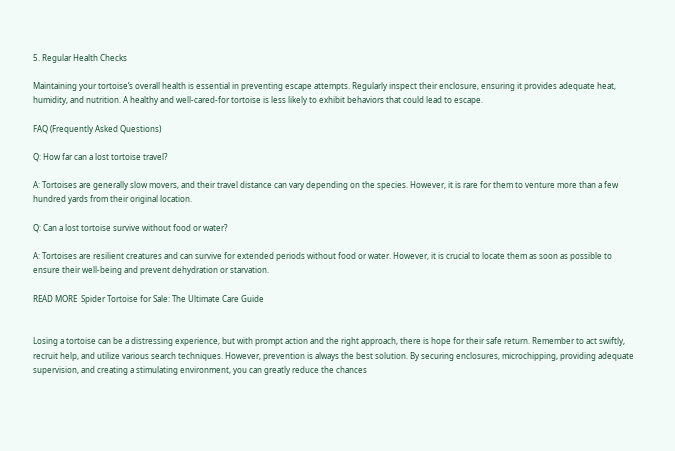5. Regular Health Checks

Maintaining your tortoise’s overall health is essential in preventing escape attempts. Regularly inspect their enclosure, ensuring it provides adequate heat, humidity, and nutrition. A healthy and well-cared-for tortoise is less likely to exhibit behaviors that could lead to escape.

FAQ (Frequently Asked Questions)

Q: How far can a lost tortoise travel?

A: Tortoises are generally slow movers, and their travel distance can vary depending on the species. However, it is rare for them to venture more than a few hundred yards from their original location.

Q: Can a lost tortoise survive without food or water?

A: Tortoises are resilient creatures and can survive for extended periods without food or water. However, it is crucial to locate them as soon as possible to ensure their well-being and prevent dehydration or starvation.

READ MORE  Spider Tortoise for Sale: The Ultimate Care Guide


Losing a tortoise can be a distressing experience, but with prompt action and the right approach, there is hope for their safe return. Remember to act swiftly, recruit help, and utilize various search techniques. However, prevention is always the best solution. By securing enclosures, microchipping, providing adequate supervision, and creating a stimulating environment, you can greatly reduce the chances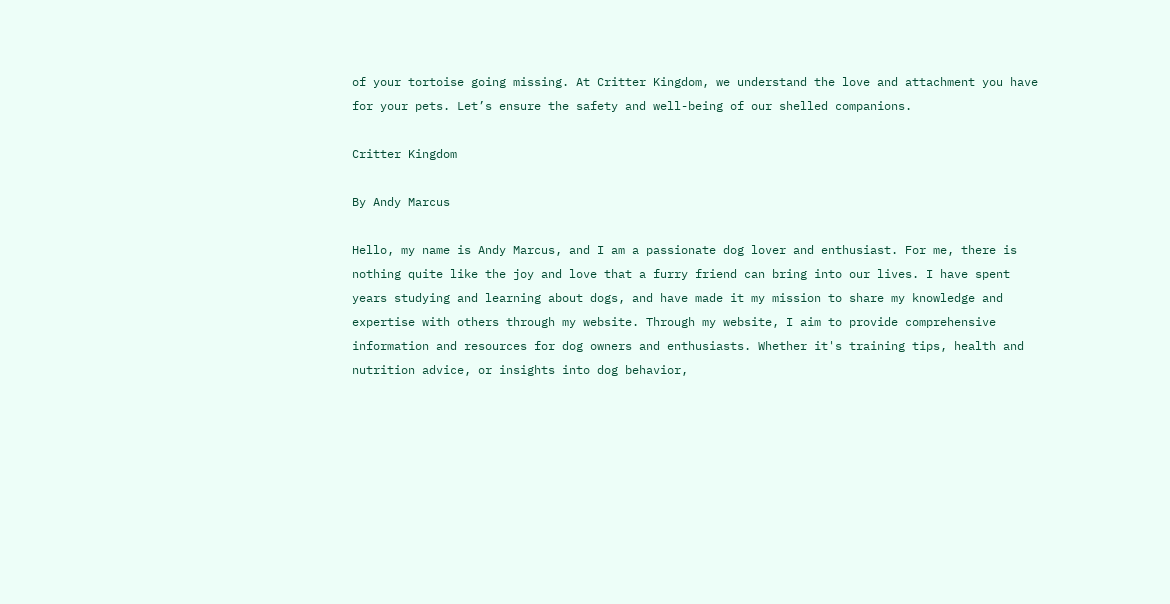of your tortoise going missing. At Critter Kingdom, we understand the love and attachment you have for your pets. Let’s ensure the safety and well-being of our shelled companions.

Critter Kingdom

By Andy Marcus

Hello, my name is Andy Marcus, and I am a passionate dog lover and enthusiast. For me, there is nothing quite like the joy and love that a furry friend can bring into our lives. I have spent years studying and learning about dogs, and have made it my mission to share my knowledge and expertise with others through my website. Through my website, I aim to provide comprehensive information and resources for dog owners and enthusiasts. Whether it's training tips, health and nutrition advice, or insights into dog behavior,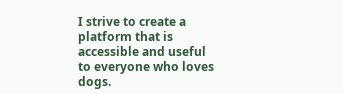I strive to create a platform that is accessible and useful to everyone who loves dogs.